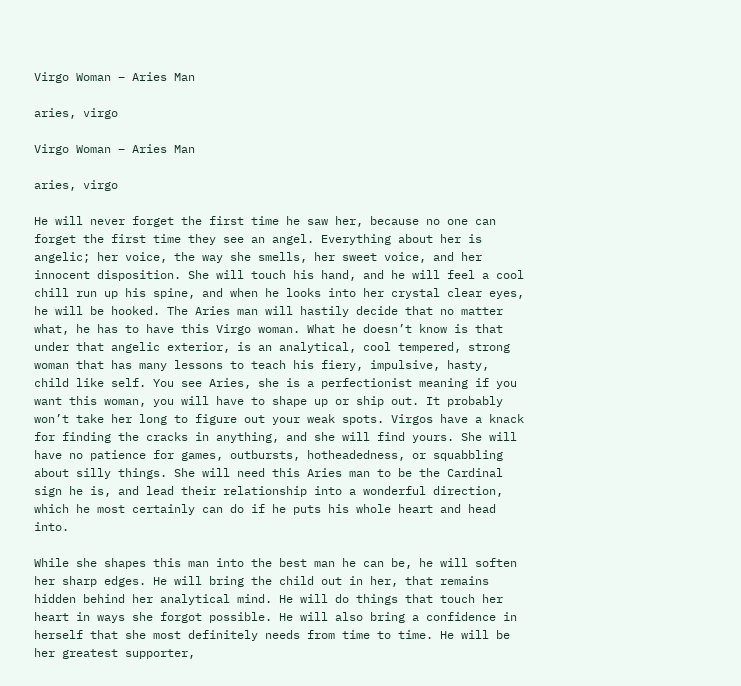Virgo Woman – Aries Man

aries, virgo

Virgo Woman – Aries Man

aries, virgo

He will never forget the first time he saw her, because no one can forget the first time they see an angel. Everything about her is angelic; her voice, the way she smells, her sweet voice, and her innocent disposition. She will touch his hand, and he will feel a cool chill run up his spine, and when he looks into her crystal clear eyes, he will be hooked. The Aries man will hastily decide that no matter what, he has to have this Virgo woman. What he doesn’t know is that under that angelic exterior, is an analytical, cool tempered, strong woman that has many lessons to teach his fiery, impulsive, hasty, child like self. You see Aries, she is a perfectionist meaning if you want this woman, you will have to shape up or ship out. It probably won’t take her long to figure out your weak spots. Virgos have a knack for finding the cracks in anything, and she will find yours. She will have no patience for games, outbursts, hotheadedness, or squabbling about silly things. She will need this Aries man to be the Cardinal sign he is, and lead their relationship into a wonderful direction, which he most certainly can do if he puts his whole heart and head into.

While she shapes this man into the best man he can be, he will soften her sharp edges. He will bring the child out in her, that remains hidden behind her analytical mind. He will do things that touch her heart in ways she forgot possible. He will also bring a confidence in herself that she most definitely needs from time to time. He will be her greatest supporter,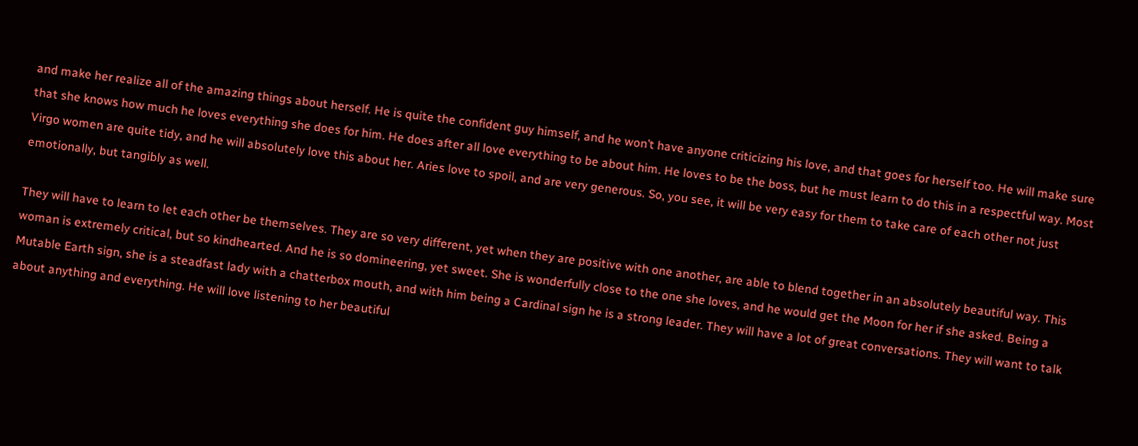and make her realize all of the amazing things about herself. He is quite the confident guy himself, and he won’t have anyone criticizing his love, and that goes for herself too. He will make sure that she knows how much he loves everything she does for him. He does after all love everything to be about him. He loves to be the boss, but he must learn to do this in a respectful way. Most Virgo women are quite tidy, and he will absolutely love this about her. Aries love to spoil, and are very generous. So, you see, it will be very easy for them to take care of each other not just emotionally, but tangibly as well.

They will have to learn to let each other be themselves. They are so very different, yet when they are positive with one another, are able to blend together in an absolutely beautiful way. This woman is extremely critical, but so kindhearted. And he is so domineering, yet sweet. She is wonderfully close to the one she loves, and he would get the Moon for her if she asked. Being a Mutable Earth sign, she is a steadfast lady with a chatterbox mouth, and with him being a Cardinal sign he is a strong leader. They will have a lot of great conversations. They will want to talk about anything and everything. He will love listening to her beautiful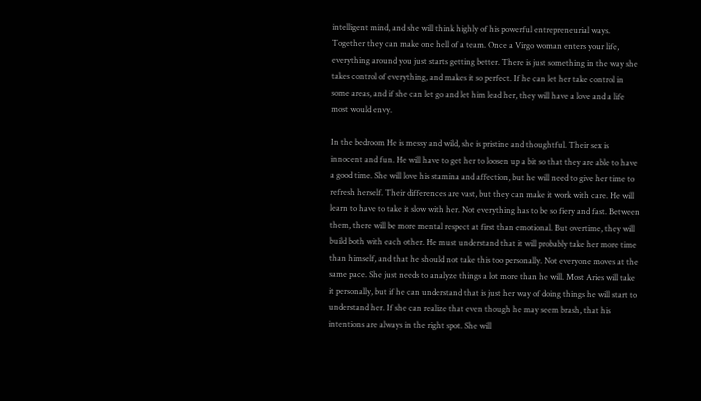intelligent mind, and she will think highly of his powerful entrepreneurial ways. Together they can make one hell of a team. Once a Virgo woman enters your life, everything around you just starts getting better. There is just something in the way she takes control of everything, and makes it so perfect. If he can let her take control in some areas, and if she can let go and let him lead her, they will have a love and a life most would envy.

In the bedroom He is messy and wild, she is pristine and thoughtful. Their sex is innocent and fun. He will have to get her to loosen up a bit so that they are able to have a good time. She will love his stamina and affection, but he will need to give her time to refresh herself. Their differences are vast, but they can make it work with care. He will learn to have to take it slow with her. Not everything has to be so fiery and fast. Between them, there will be more mental respect at first than emotional. But overtime, they will build both with each other. He must understand that it will probably take her more time than himself, and that he should not take this too personally. Not everyone moves at the same pace. She just needs to analyze things a lot more than he will. Most Aries will take it personally, but if he can understand that is just her way of doing things he will start to understand her. If she can realize that even though he may seem brash, that his intentions are always in the right spot. She will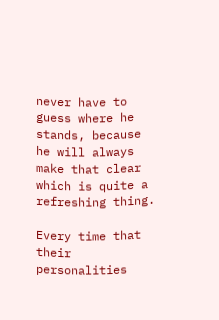never have to guess where he stands, because he will always make that clear which is quite a refreshing thing.

Every time that their personalities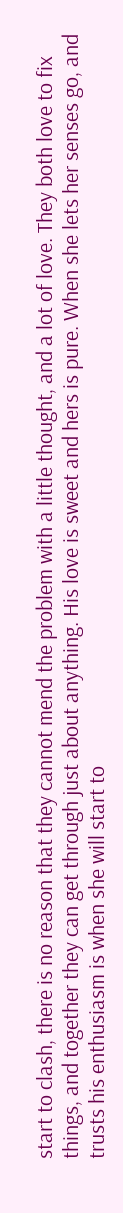start to clash, there is no reason that they cannot mend the problem with a little thought, and a lot of love. They both love to fix things, and together they can get through just about anything. His love is sweet and hers is pure. When she lets her senses go, and trusts his enthusiasm is when she will start to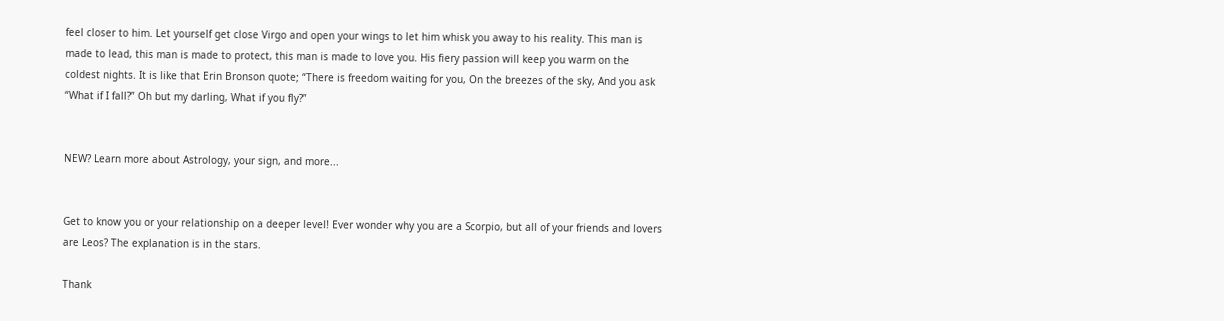feel closer to him. Let yourself get close Virgo and open your wings to let him whisk you away to his reality. This man is made to lead, this man is made to protect, this man is made to love you. His fiery passion will keep you warm on the coldest nights. It is like that Erin Bronson quote; “There is freedom waiting for you, On the breezes of the sky, And you ask “What if I fall?” Oh but my darling, What if you fly?”


NEW? Learn more about Astrology, your sign, and more...


Get to know you or your relationship on a deeper level! Ever wonder why you are a Scorpio, but all of your friends and lovers are Leos? The explanation is in the stars.

Thank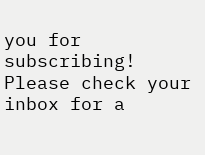you for subscribing! Please check your inbox for a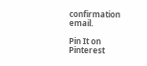confirmation email.

Pin It on Pinterest